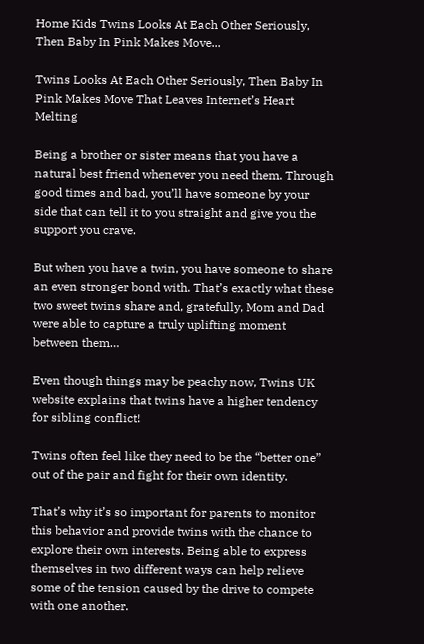Home Kids Twins Looks At Each Other Seriously, Then Baby In Pink Makes Move...

Twins Looks At Each Other Seriously, Then Baby In Pink Makes Move That Leaves Internet’s Heart Melting

Being a brother or sister means that you have a natural best friend whenever you need them. Through good times and bad, you’ll have someone by your side that can tell it to you straight and give you the support you crave.

But when you have a twin, you have someone to share an even stronger bond with. That’s exactly what these two sweet twins share and, gratefully, Mom and Dad were able to capture a truly uplifting moment between them…

Even though things may be peachy now, Twins UK website explains that twins have a higher tendency for sibling conflict!

Twins often feel like they need to be the “better one” out of the pair and fight for their own identity.

That’s why it’s so important for parents to monitor this behavior and provide twins with the chance to explore their own interests. Being able to express themselves in two different ways can help relieve some of the tension caused by the drive to compete with one another.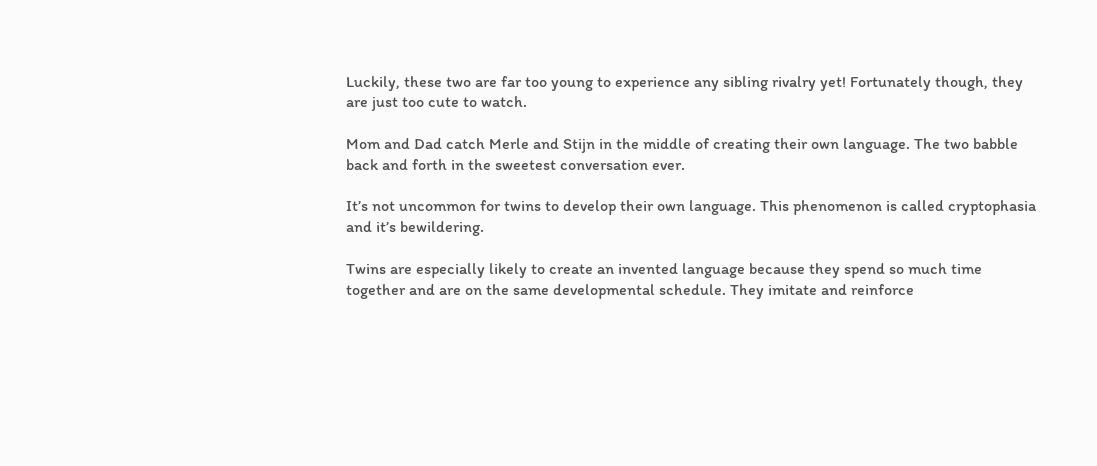Luckily, these two are far too young to experience any sibling rivalry yet! Fortunately though, they are just too cute to watch.

Mom and Dad catch Merle and Stijn in the middle of creating their own language. The two babble back and forth in the sweetest conversation ever.

It’s not uncommon for twins to develop their own language. This phenomenon is called cryptophasia and it’s bewildering.

Twins are especially likely to create an invented language because they spend so much time together and are on the same developmental schedule. They imitate and reinforce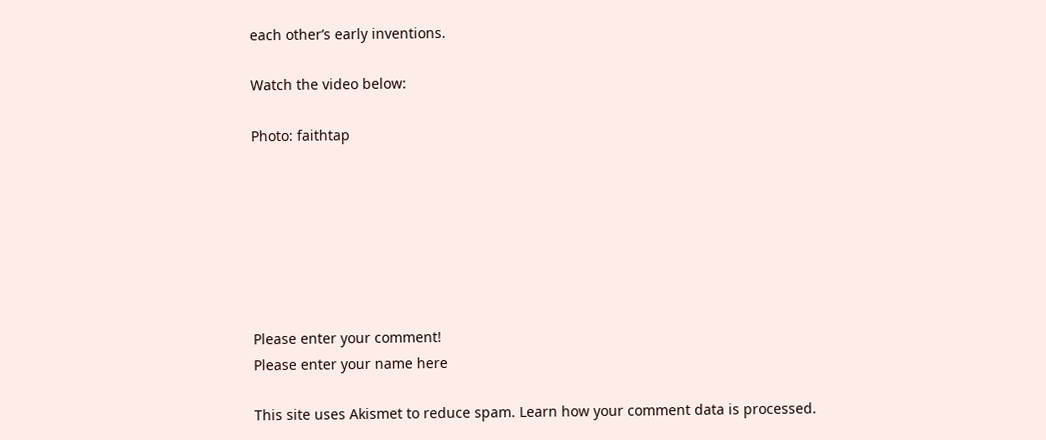each other’s early inventions.

Watch the video below:

Photo: faithtap







Please enter your comment!
Please enter your name here

This site uses Akismet to reduce spam. Learn how your comment data is processed.